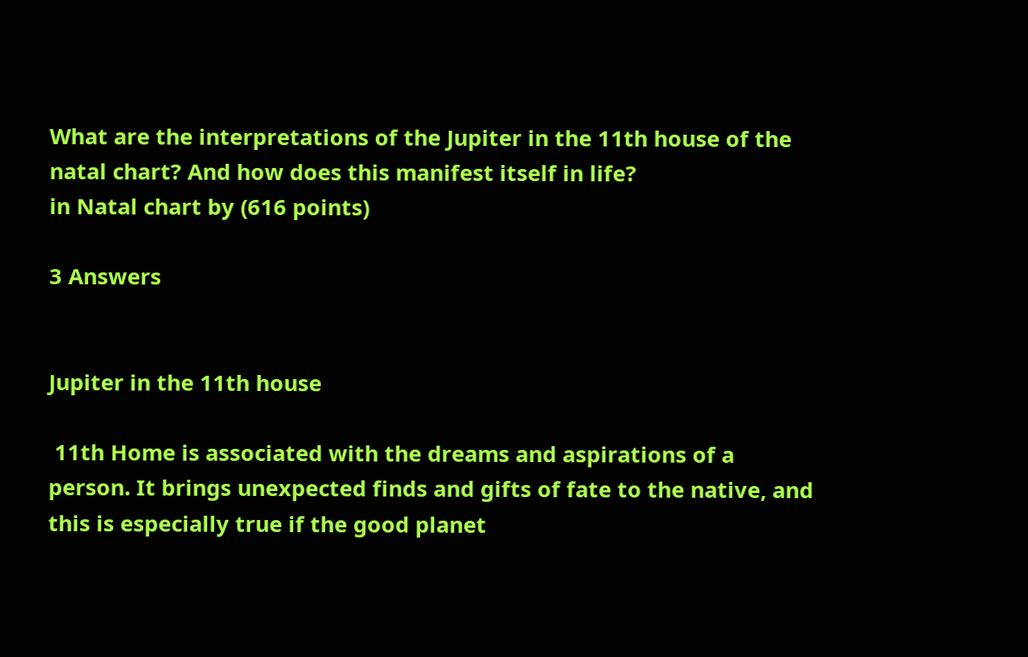What are the interpretations of the Jupiter in the 11th house of the natal chart? And how does this manifest itself in life?
in Natal chart by (616 points)

3 Answers


Jupiter in the 11th house

 11th Home is associated with the dreams and aspirations of a person. It brings unexpected finds and gifts of fate to the native, and this is especially true if the good planet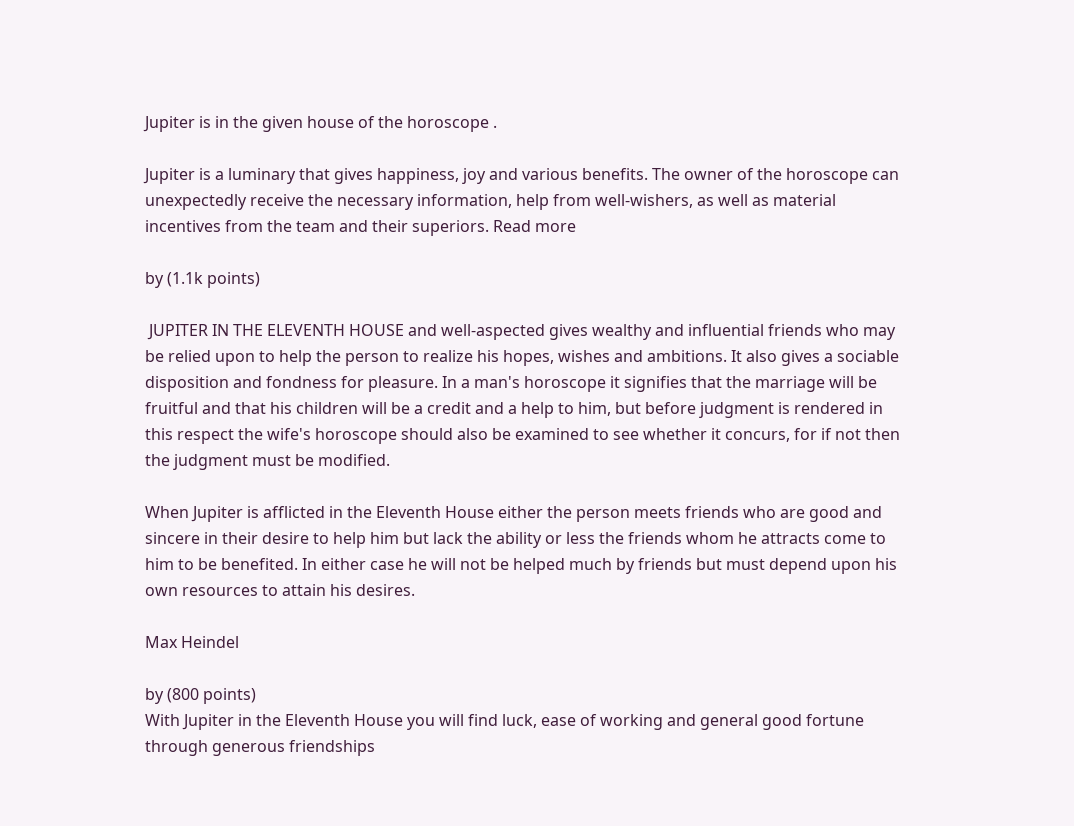Jupiter is in the given house of the horoscope .

Jupiter is a luminary that gives happiness, joy and various benefits. The owner of the horoscope can unexpectedly receive the necessary information, help from well-wishers, as well as material incentives from the team and their superiors. Read more

by (1.1k points)

 JUPITER IN THE ELEVENTH HOUSE and well-aspected gives wealthy and influential friends who may be relied upon to help the person to realize his hopes, wishes and ambitions. It also gives a sociable disposition and fondness for pleasure. In a man's horoscope it signifies that the marriage will be fruitful and that his children will be a credit and a help to him, but before judgment is rendered in this respect the wife's horoscope should also be examined to see whether it concurs, for if not then the judgment must be modified.

When Jupiter is afflicted in the Eleventh House either the person meets friends who are good and sincere in their desire to help him but lack the ability or less the friends whom he attracts come to him to be benefited. In either case he will not be helped much by friends but must depend upon his own resources to attain his desires.

Max Heindel

by (800 points)
With Jupiter in the Eleventh House you will find luck, ease of working and general good fortune through generous friendships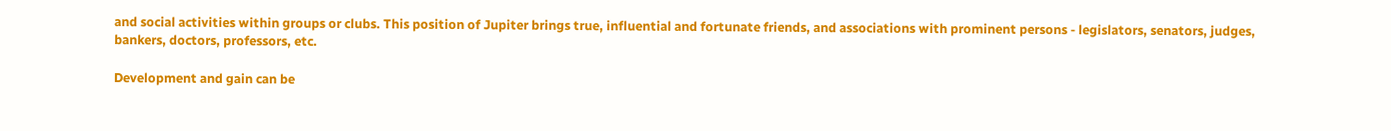and social activities within groups or clubs. This position of Jupiter brings true, influential and fortunate friends, and associations with prominent persons - legislators, senators, judges, bankers, doctors, professors, etc.

Development and gain can be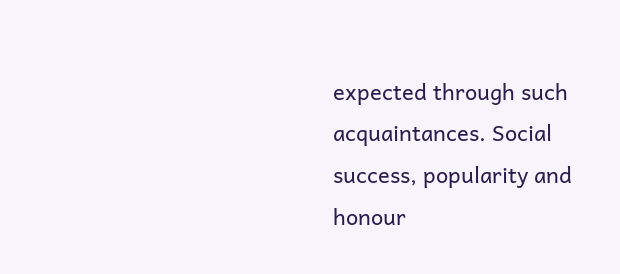expected through such acquaintances. Social success, popularity and honour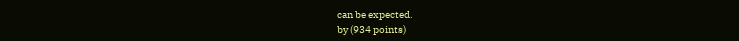can be expected.
by (934 points)